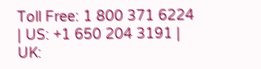Toll Free: 1 800 371 6224 | US: +1 650 204 3191 | UK: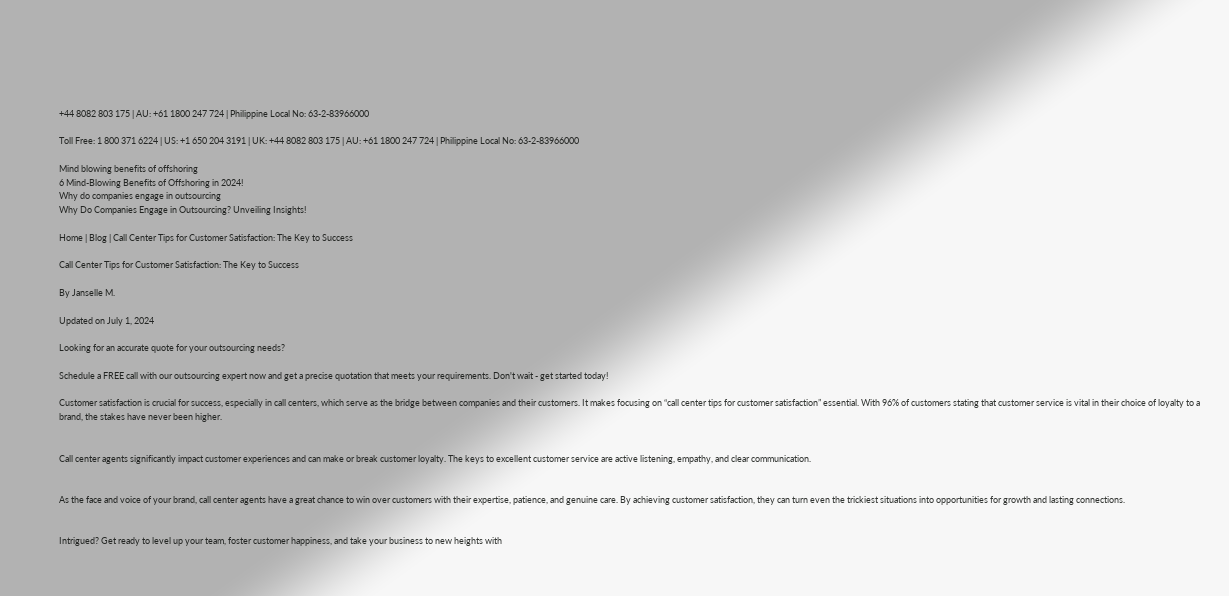+44 8082 803 175 | AU: +61 1800 247 724 | Philippine Local No: 63-2-83966000

Toll Free: 1 800 371 6224 | US: +1 650 204 3191 | UK: +44 8082 803 175 | AU: +61 1800 247 724 | Philippine Local No: 63-2-83966000

Mind blowing benefits of offshoring
6 Mind-Blowing Benefits of Offshoring in 2024!
Why do companies engage in outsourcing
Why Do Companies Engage in Outsourcing? Unveiling Insights!

Home | Blog | Call Center Tips for Customer Satisfaction: The Key to Success

Call Center Tips for Customer Satisfaction: The Key to Success

By Janselle M.

Updated on July 1, 2024

Looking for an accurate quote for your outsourcing needs?

Schedule a FREE call with our outsourcing expert now and get a precise quotation that meets your requirements. Don't wait - get started today!

Customer satisfaction is crucial for success, especially in call centers, which serve as the bridge between companies and their customers. It makes focusing on “call center tips for customer satisfaction” essential. With 96% of customers stating that customer service is vital in their choice of loyalty to a brand, the stakes have never been higher.


Call center agents significantly impact customer experiences and can make or break customer loyalty. The keys to excellent customer service are active listening, empathy, and clear communication.


As the face and voice of your brand, call center agents have a great chance to win over customers with their expertise, patience, and genuine care. By achieving customer satisfaction, they can turn even the trickiest situations into opportunities for growth and lasting connections.


Intrigued? Get ready to level up your team, foster customer happiness, and take your business to new heights with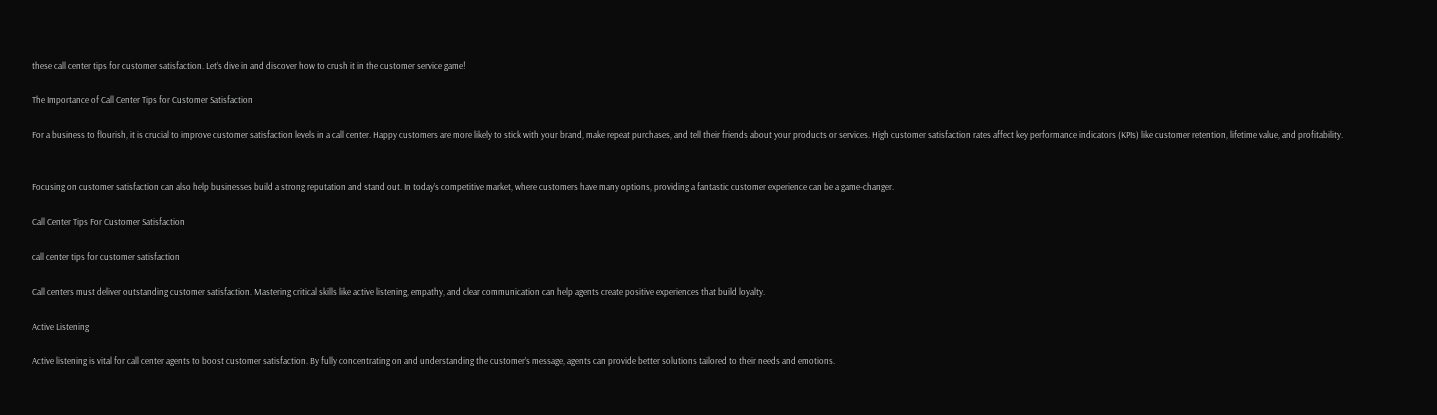these call center tips for customer satisfaction. Let’s dive in and discover how to crush it in the customer service game!

The Importance of Call Center Tips for Customer Satisfaction

For a business to flourish, it is crucial to improve customer satisfaction levels in a call center. Happy customers are more likely to stick with your brand, make repeat purchases, and tell their friends about your products or services. High customer satisfaction rates affect key performance indicators (KPIs) like customer retention, lifetime value, and profitability.


Focusing on customer satisfaction can also help businesses build a strong reputation and stand out. In today’s competitive market, where customers have many options, providing a fantastic customer experience can be a game-changer.

Call Center Tips For Customer Satisfaction

call center tips for customer satisfaction

Call centers must deliver outstanding customer satisfaction. Mastering critical skills like active listening, empathy, and clear communication can help agents create positive experiences that build loyalty.

Active Listening

Active listening is vital for call center agents to boost customer satisfaction. By fully concentrating on and understanding the customer’s message, agents can provide better solutions tailored to their needs and emotions.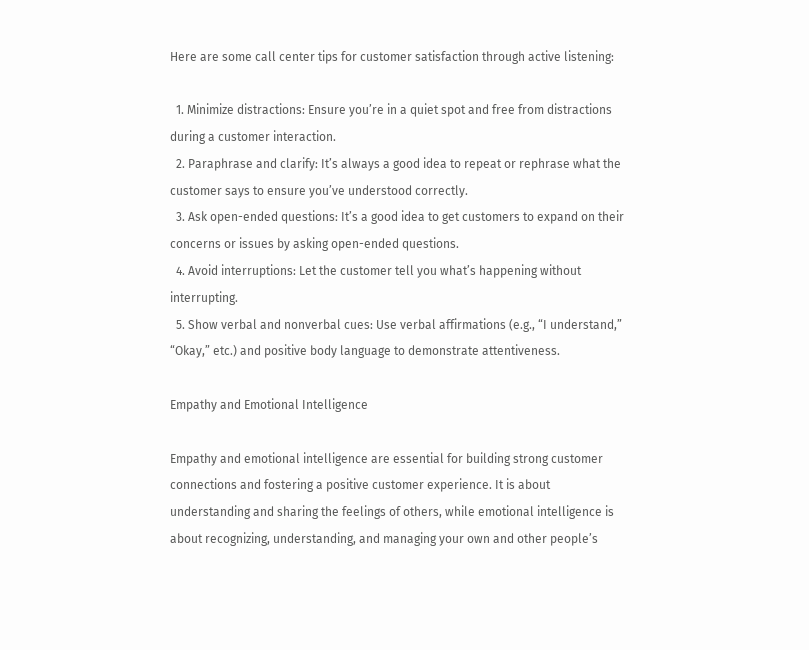Here are some call center tips for customer satisfaction through active listening:

  1. Minimize distractions: Ensure you’re in a quiet spot and free from distractions during a customer interaction.
  2. Paraphrase and clarify: It’s always a good idea to repeat or rephrase what the customer says to ensure you’ve understood correctly.
  3. Ask open-ended questions: It’s a good idea to get customers to expand on their concerns or issues by asking open-ended questions.
  4. Avoid interruptions: Let the customer tell you what’s happening without interrupting.
  5. Show verbal and nonverbal cues: Use verbal affirmations (e.g., “I understand,” “Okay,” etc.) and positive body language to demonstrate attentiveness.

Empathy and Emotional Intelligence

Empathy and emotional intelligence are essential for building strong customer connections and fostering a positive customer experience. It is about understanding and sharing the feelings of others, while emotional intelligence is about recognizing, understanding, and managing your own and other people’s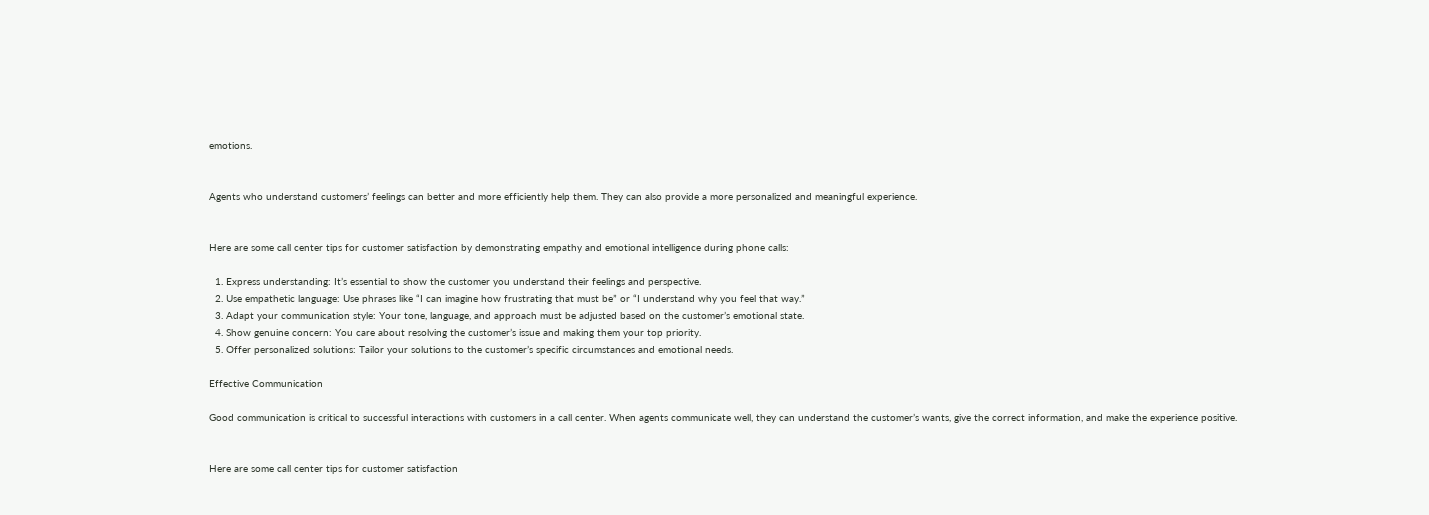emotions.


Agents who understand customers’ feelings can better and more efficiently help them. They can also provide a more personalized and meaningful experience.


Here are some call center tips for customer satisfaction by demonstrating empathy and emotional intelligence during phone calls:

  1. Express understanding: It’s essential to show the customer you understand their feelings and perspective.
  2. Use empathetic language: Use phrases like “I can imagine how frustrating that must be” or “I understand why you feel that way.”
  3. Adapt your communication style: Your tone, language, and approach must be adjusted based on the customer’s emotional state.
  4. Show genuine concern: You care about resolving the customer’s issue and making them your top priority.
  5. Offer personalized solutions: Tailor your solutions to the customer’s specific circumstances and emotional needs.

Effective Communication

Good communication is critical to successful interactions with customers in a call center. When agents communicate well, they can understand the customer’s wants, give the correct information, and make the experience positive.


Here are some call center tips for customer satisfaction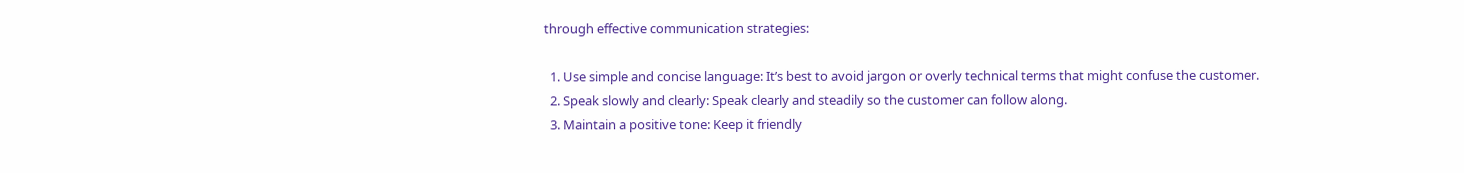through effective communication strategies:

  1. Use simple and concise language: It’s best to avoid jargon or overly technical terms that might confuse the customer.
  2. Speak slowly and clearly: Speak clearly and steadily so the customer can follow along.
  3. Maintain a positive tone: Keep it friendly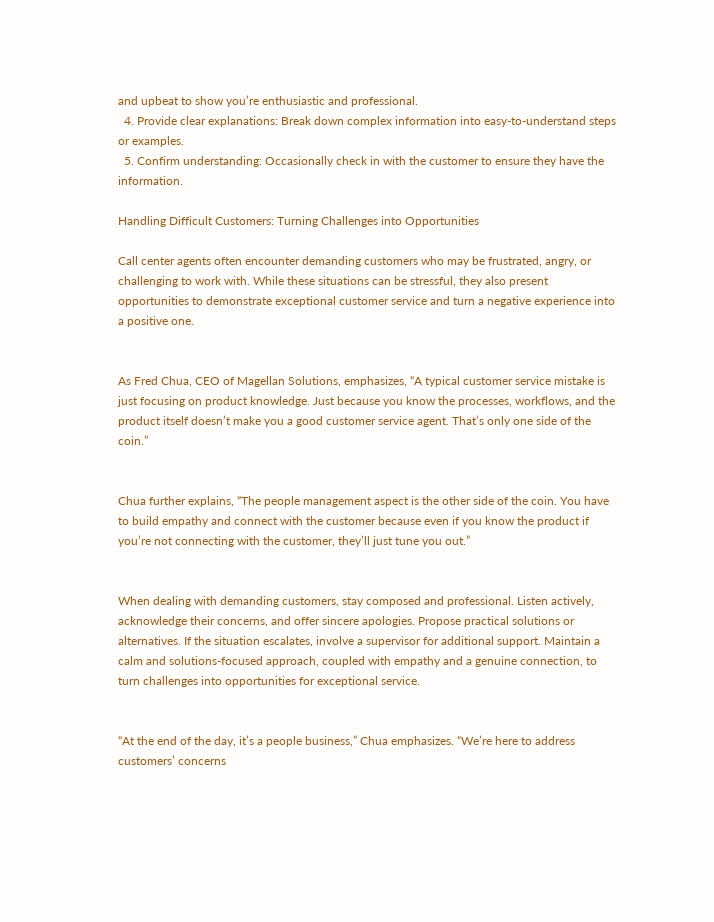and upbeat to show you’re enthusiastic and professional.
  4. Provide clear explanations: Break down complex information into easy-to-understand steps or examples.
  5. Confirm understanding: Occasionally check in with the customer to ensure they have the information.

Handling Difficult Customers: Turning Challenges into Opportunities

Call center agents often encounter demanding customers who may be frustrated, angry, or challenging to work with. While these situations can be stressful, they also present opportunities to demonstrate exceptional customer service and turn a negative experience into a positive one.


As Fred Chua, CEO of Magellan Solutions, emphasizes, “A typical customer service mistake is just focusing on product knowledge. Just because you know the processes, workflows, and the product itself doesn’t make you a good customer service agent. That’s only one side of the coin.”


Chua further explains, “The people management aspect is the other side of the coin. You have to build empathy and connect with the customer because even if you know the product if you’re not connecting with the customer, they’ll just tune you out.”


When dealing with demanding customers, stay composed and professional. Listen actively, acknowledge their concerns, and offer sincere apologies. Propose practical solutions or alternatives. If the situation escalates, involve a supervisor for additional support. Maintain a calm and solutions-focused approach, coupled with empathy and a genuine connection, to turn challenges into opportunities for exceptional service.


“At the end of the day, it’s a people business,” Chua emphasizes. “We’re here to address customers’ concerns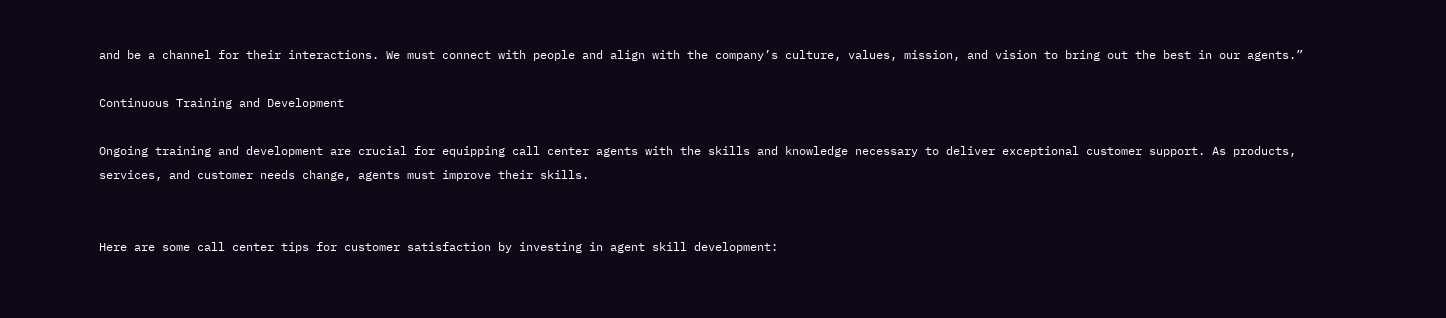and be a channel for their interactions. We must connect with people and align with the company’s culture, values, mission, and vision to bring out the best in our agents.”

Continuous Training and Development

Ongoing training and development are crucial for equipping call center agents with the skills and knowledge necessary to deliver exceptional customer support. As products, services, and customer needs change, agents must improve their skills.


Here are some call center tips for customer satisfaction by investing in agent skill development: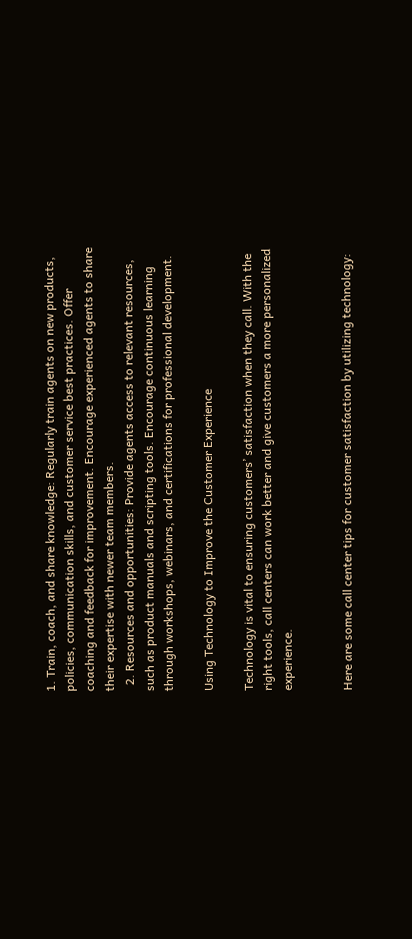1. Train, coach, and share knowledge: Regularly train agents on new products, policies, communication skills, and customer service best practices. Offer coaching and feedback for improvement. Encourage experienced agents to share their expertise with newer team members.
  2. Resources and opportunities: Provide agents access to relevant resources, such as product manuals and scripting tools. Encourage continuous learning through workshops, webinars, and certifications for professional development.

Using Technology to Improve the Customer Experience

Technology is vital to ensuring customers’ satisfaction when they call. With the right tools, call centers can work better and give customers a more personalized experience.


Here are some call center tips for customer satisfaction by utilizing technology: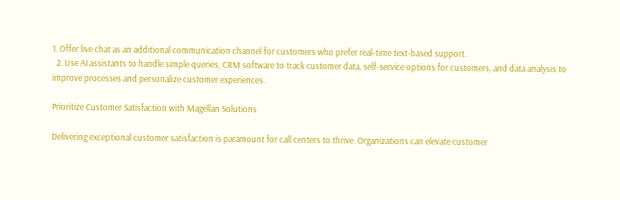1. Offer live chat as an additional communication channel for customers who prefer real-time text-based support.
  2. Use AI assistants to handle simple queries, CRM software to track customer data, self-service options for customers, and data analysis to improve processes and personalize customer experiences.

Prioritize Customer Satisfaction with Magellan Solutions

Delivering exceptional customer satisfaction is paramount for call centers to thrive. Organizations can elevate customer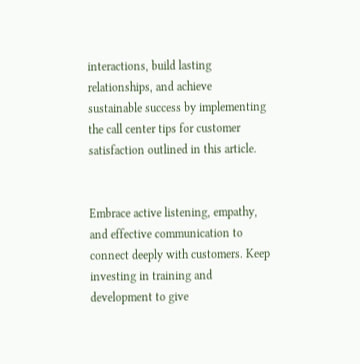interactions, build lasting relationships, and achieve sustainable success by implementing the call center tips for customer satisfaction outlined in this article.


Embrace active listening, empathy, and effective communication to connect deeply with customers. Keep investing in training and development to give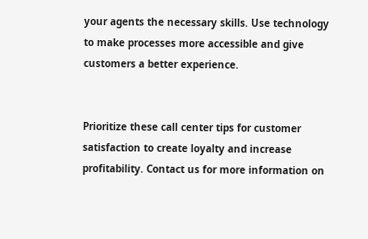your agents the necessary skills. Use technology to make processes more accessible and give customers a better experience.


Prioritize these call center tips for customer satisfaction to create loyalty and increase profitability. Contact us for more information on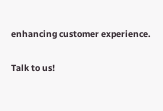enhancing customer experience.

Talk to us!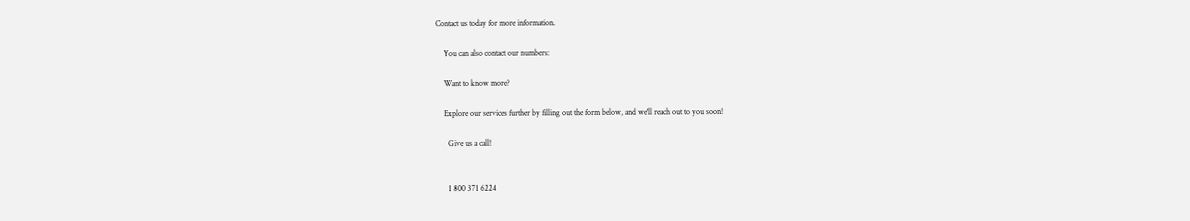Contact us today for more information.

    You can also contact our numbers:

    Want to know more?

    Explore our services further by filling out the form below, and we'll reach out to you soon!

      Give us a call!


      1 800 371 6224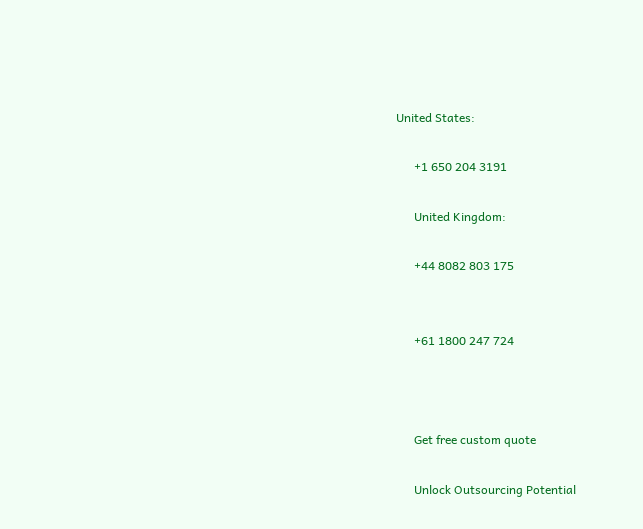United States:

      +1 650 204 3191

      United Kingdom:

      +44 8082 803 175


      +61 1800 247 724



      Get free custom quote

      Unlock Outsourcing Potential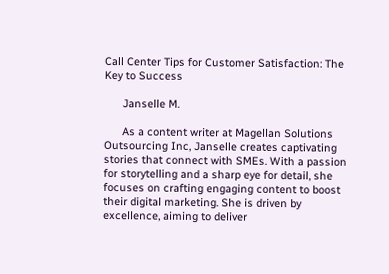Call Center Tips for Customer Satisfaction: The Key to Success

      Janselle M.

      As a content writer at Magellan Solutions Outsourcing Inc, Janselle creates captivating stories that connect with SMEs. With a passion for storytelling and a sharp eye for detail, she focuses on crafting engaging content to boost their digital marketing. She is driven by excellence, aiming to deliver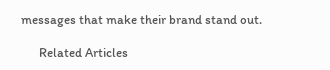messages that make their brand stand out.

      Related Articles